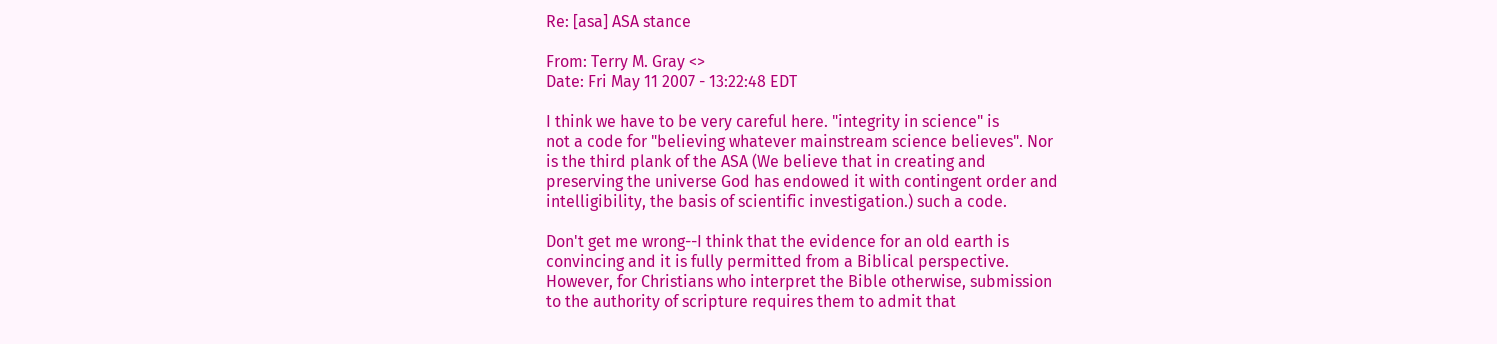Re: [asa] ASA stance

From: Terry M. Gray <>
Date: Fri May 11 2007 - 13:22:48 EDT

I think we have to be very careful here. "integrity in science" is
not a code for "believing whatever mainstream science believes". Nor
is the third plank of the ASA (We believe that in creating and
preserving the universe God has endowed it with contingent order and
intelligibility, the basis of scientific investigation.) such a code.

Don't get me wrong--I think that the evidence for an old earth is
convincing and it is fully permitted from a Biblical perspective.
However, for Christians who interpret the Bible otherwise, submission
to the authority of scripture requires them to admit that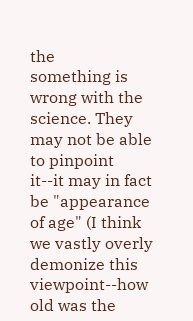the
something is wrong with the science. They may not be able to pinpoint
it--it may in fact be "appearance of age" (I think we vastly overly
demonize this viewpoint--how old was the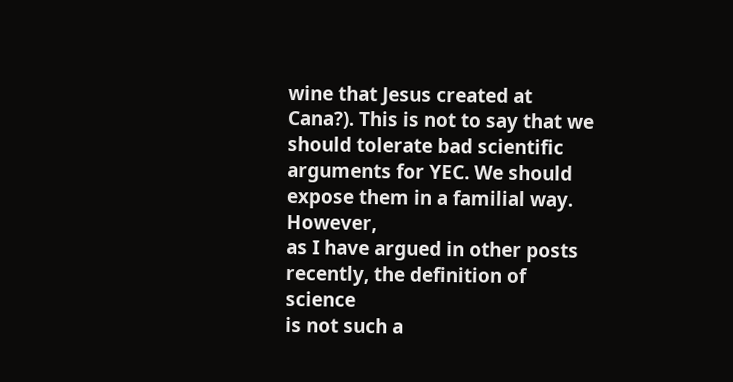wine that Jesus created at
Cana?). This is not to say that we should tolerate bad scientific
arguments for YEC. We should expose them in a familial way. However,
as I have argued in other posts recently, the definition of science
is not such a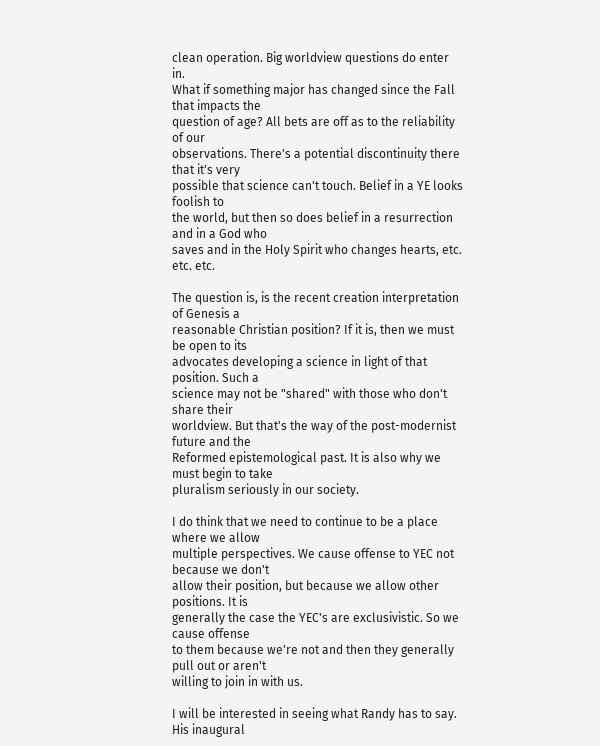clean operation. Big worldview questions do enter in.
What if something major has changed since the Fall that impacts the
question of age? All bets are off as to the reliability of our
observations. There's a potential discontinuity there that it's very
possible that science can't touch. Belief in a YE looks foolish to
the world, but then so does belief in a resurrection and in a God who
saves and in the Holy Spirit who changes hearts, etc. etc. etc.

The question is, is the recent creation interpretation of Genesis a
reasonable Christian position? If it is, then we must be open to its
advocates developing a science in light of that position. Such a
science may not be "shared" with those who don't share their
worldview. But that's the way of the post-modernist future and the
Reformed epistemological past. It is also why we must begin to take
pluralism seriously in our society.

I do think that we need to continue to be a place where we allow
multiple perspectives. We cause offense to YEC not because we don't
allow their position, but because we allow other positions. It is
generally the case the YEC's are exclusivistic. So we cause offense
to them because we're not and then they generally pull out or aren't
willing to join in with us.

I will be interested in seeing what Randy has to say. His inaugural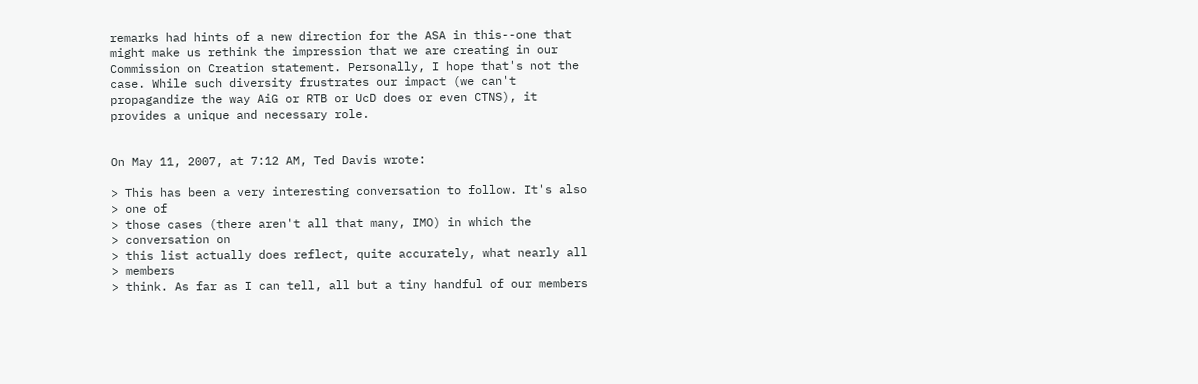remarks had hints of a new direction for the ASA in this--one that
might make us rethink the impression that we are creating in our
Commission on Creation statement. Personally, I hope that's not the
case. While such diversity frustrates our impact (we can't
propagandize the way AiG or RTB or UcD does or even CTNS), it
provides a unique and necessary role.


On May 11, 2007, at 7:12 AM, Ted Davis wrote:

> This has been a very interesting conversation to follow. It's also
> one of
> those cases (there aren't all that many, IMO) in which the
> conversation on
> this list actually does reflect, quite accurately, what nearly all
> members
> think. As far as I can tell, all but a tiny handful of our members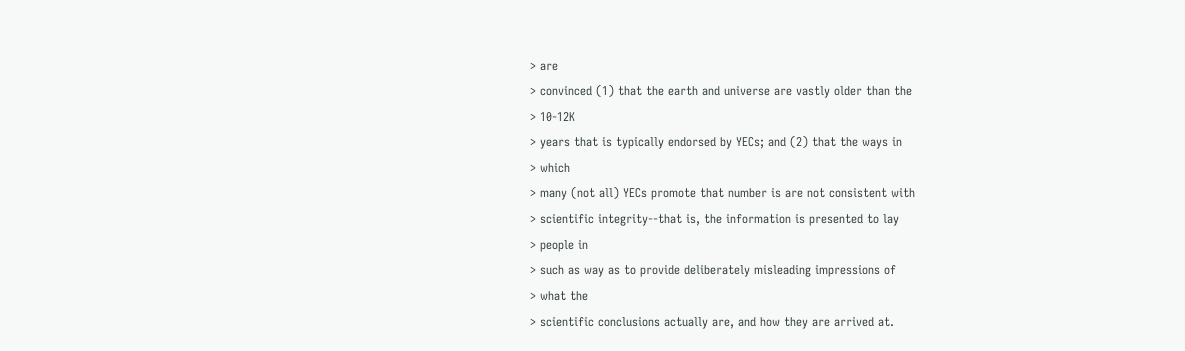> are
> convinced (1) that the earth and universe are vastly older than the
> 10-12K
> years that is typically endorsed by YECs; and (2) that the ways in
> which
> many (not all) YECs promote that number is are not consistent with
> scientific integrity--that is, the information is presented to lay
> people in
> such as way as to provide deliberately misleading impressions of
> what the
> scientific conclusions actually are, and how they are arrived at.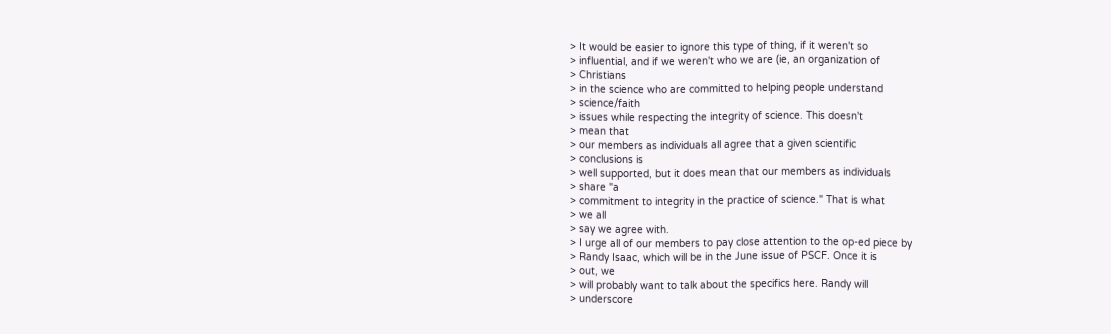> It would be easier to ignore this type of thing, if it weren't so
> influential, and if we weren't who we are (ie, an organization of
> Christians
> in the science who are committed to helping people understand
> science/faith
> issues while respecting the integrity of science. This doesn't
> mean that
> our members as individuals all agree that a given scientific
> conclusions is
> well supported, but it does mean that our members as individuals
> share "a
> commitment to integrity in the practice of science." That is what
> we all
> say we agree with.
> I urge all of our members to pay close attention to the op-ed piece by
> Randy Isaac, which will be in the June issue of PSCF. Once it is
> out, we
> will probably want to talk about the specifics here. Randy will
> underscore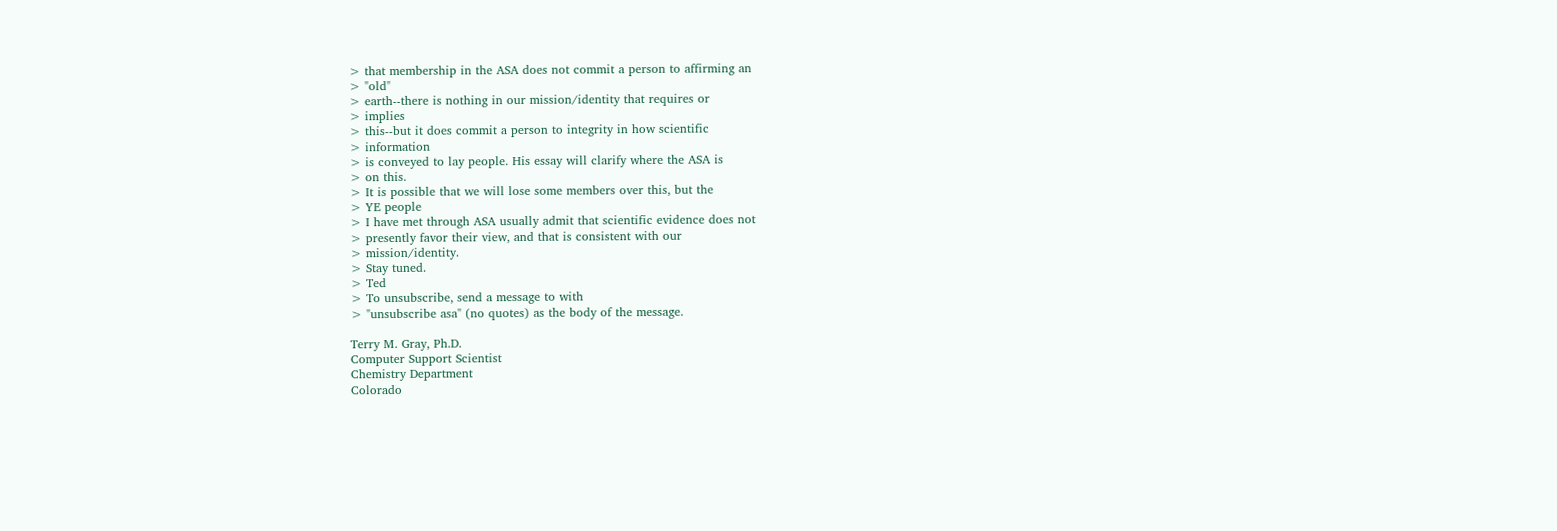> that membership in the ASA does not commit a person to affirming an
> "old"
> earth--there is nothing in our mission/identity that requires or
> implies
> this--but it does commit a person to integrity in how scientific
> information
> is conveyed to lay people. His essay will clarify where the ASA is
> on this.
> It is possible that we will lose some members over this, but the
> YE people
> I have met through ASA usually admit that scientific evidence does not
> presently favor their view, and that is consistent with our
> mission/identity.
> Stay tuned.
> Ted
> To unsubscribe, send a message to with
> "unsubscribe asa" (no quotes) as the body of the message.

Terry M. Gray, Ph.D.
Computer Support Scientist
Chemistry Department
Colorado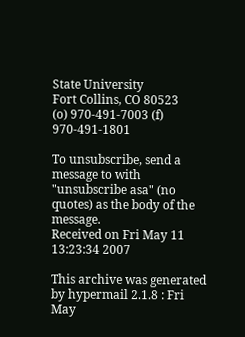State University
Fort Collins, CO 80523
(o) 970-491-7003 (f) 970-491-1801

To unsubscribe, send a message to with
"unsubscribe asa" (no quotes) as the body of the message.
Received on Fri May 11 13:23:34 2007

This archive was generated by hypermail 2.1.8 : Fri May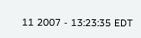11 2007 - 13:23:35 EDT